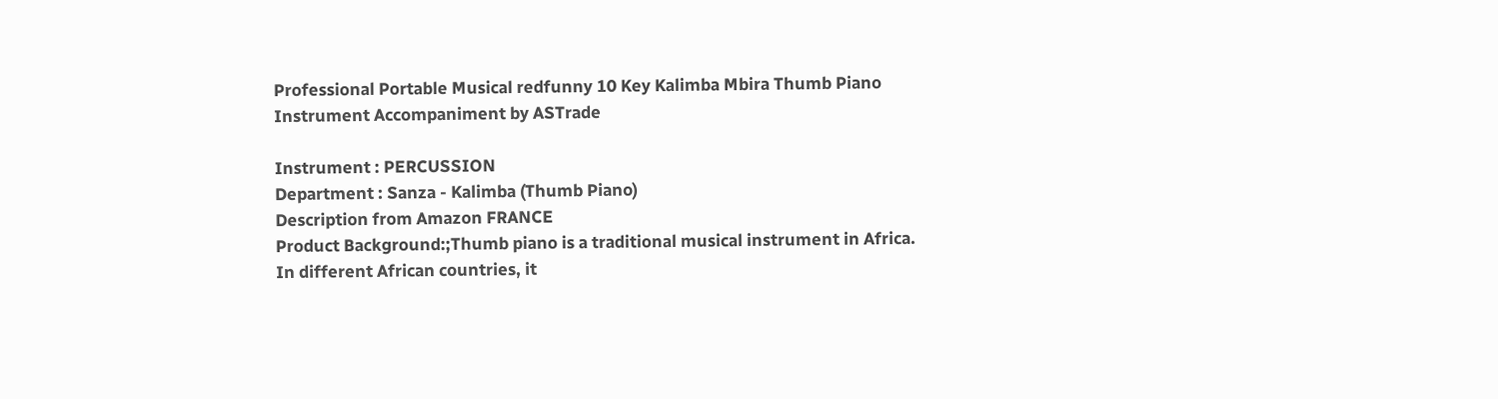Professional Portable Musical redfunny 10 Key Kalimba Mbira Thumb Piano Instrument Accompaniment by ASTrade

Instrument : PERCUSSION
Department : Sanza - Kalimba (Thumb Piano)
Description from Amazon FRANCE
Product Background:;Thumb piano is a traditional musical instrument in Africa. In different African countries, it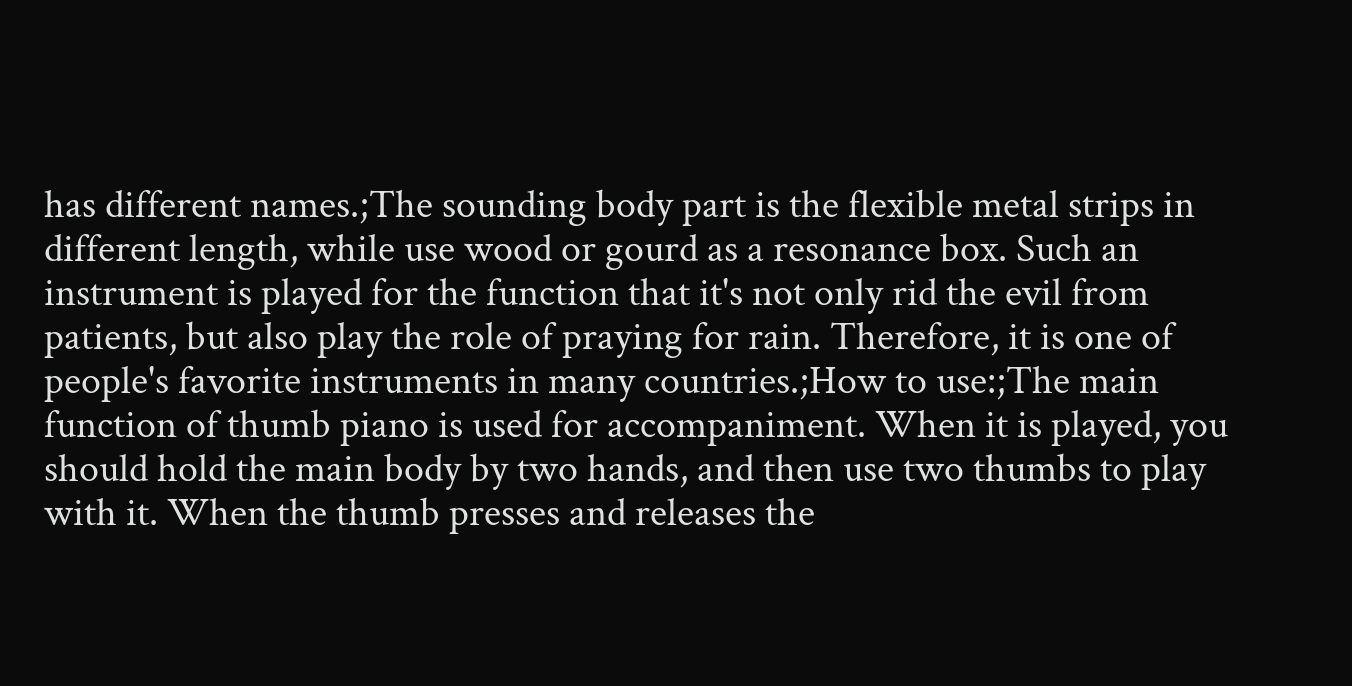has different names.;The sounding body part is the flexible metal strips in different length, while use wood or gourd as a resonance box. Such an instrument is played for the function that it's not only rid the evil from patients, but also play the role of praying for rain. Therefore, it is one of people's favorite instruments in many countries.;How to use:;The main function of thumb piano is used for accompaniment. When it is played, you should hold the main body by two hands, and then use two thumbs to play with it. When the thumb presses and releases the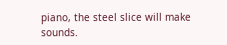piano, the steel slice will make sounds.